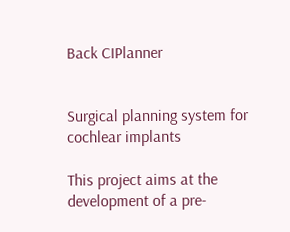Back CIPlanner


Surgical planning system for cochlear implants

This project aims at the development of a pre-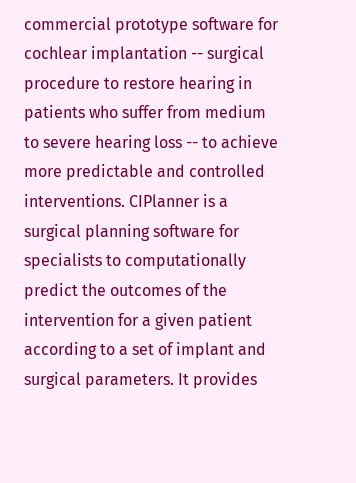commercial prototype software for cochlear implantation -- surgical procedure to restore hearing in patients who suffer from medium to severe hearing loss -- to achieve more predictable and controlled interventions. CIPlanner is a surgical planning software for specialists to computationally predict the outcomes of the intervention for a given patient according to a set of implant and surgical parameters. It provides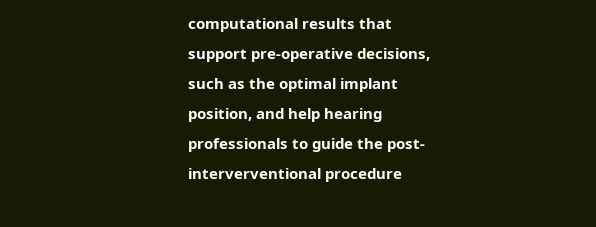computational results that support pre-operative decisions, such as the optimal implant position, and help hearing professionals to guide the post-interverventional procedure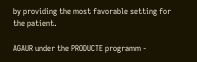by providing the most favorable setting for the patient.

AGAUR under the PRODUCTE programm -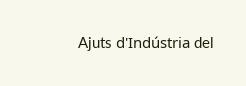Ajuts d'Indústria del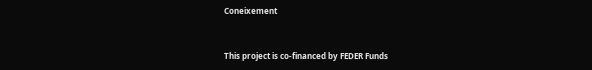Coneixement


This project is co-financed by FEDER Funds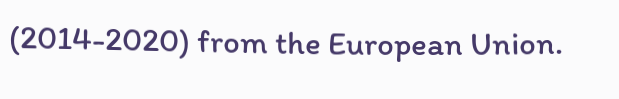(2014-2020) from the European Union.